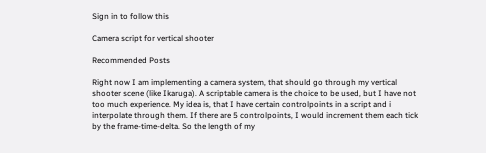Sign in to follow this

Camera script for vertical shooter

Recommended Posts

Right now I am implementing a camera system, that should go through my vertical shooter scene (like Ikaruga). A scriptable camera is the choice to be used, but I have not too much experience. My idea is, that I have certain controlpoints in a script and i interpolate through them. If there are 5 controlpoints, I would increment them each tick by the frame-time-delta. So the length of my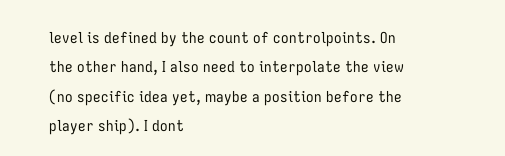level is defined by the count of controlpoints. On the other hand, I also need to interpolate the view (no specific idea yet, maybe a position before the player ship). I dont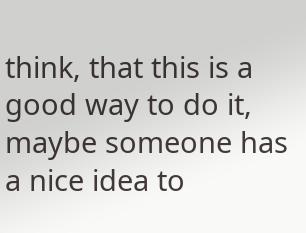think, that this is a good way to do it, maybe someone has a nice idea to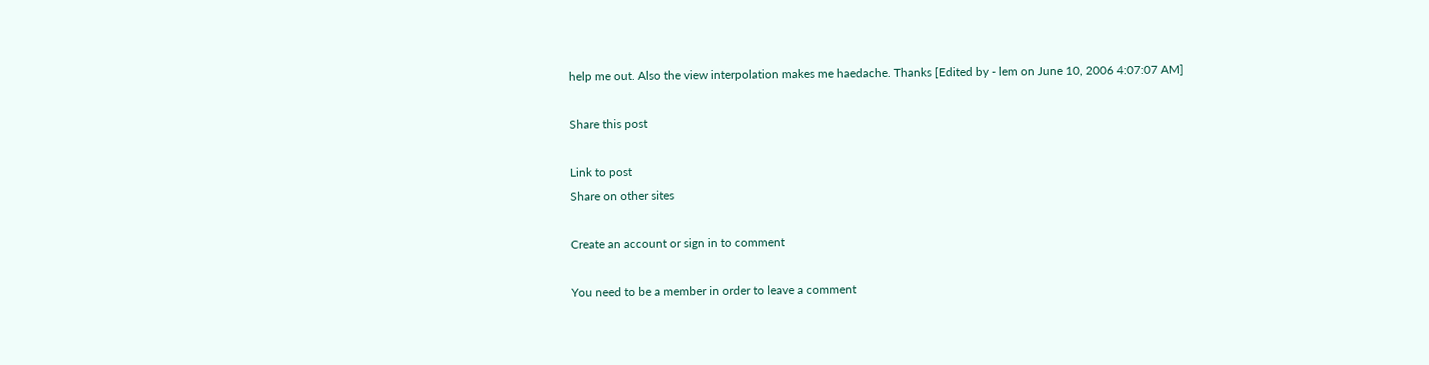help me out. Also the view interpolation makes me haedache. Thanks [Edited by - lem on June 10, 2006 4:07:07 AM]

Share this post

Link to post
Share on other sites

Create an account or sign in to comment

You need to be a member in order to leave a comment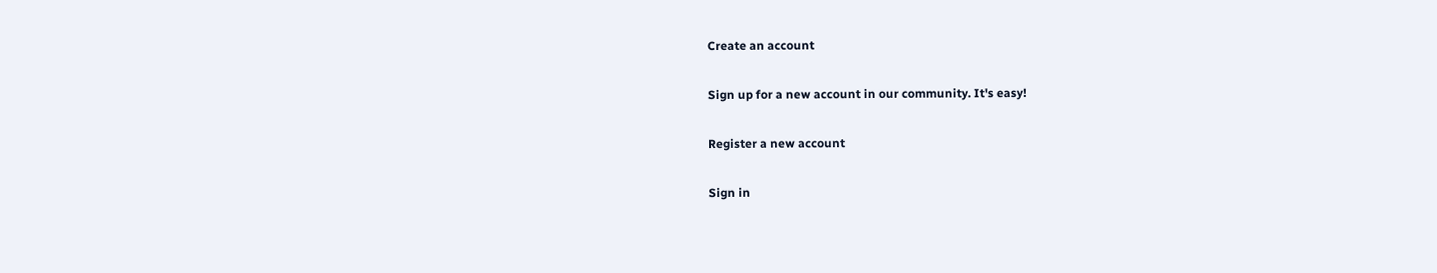Create an account

Sign up for a new account in our community. It's easy!

Register a new account

Sign in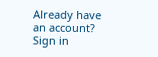Already have an account? Sign in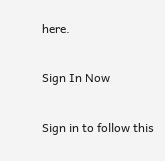here.

Sign In Now

Sign in to follow this